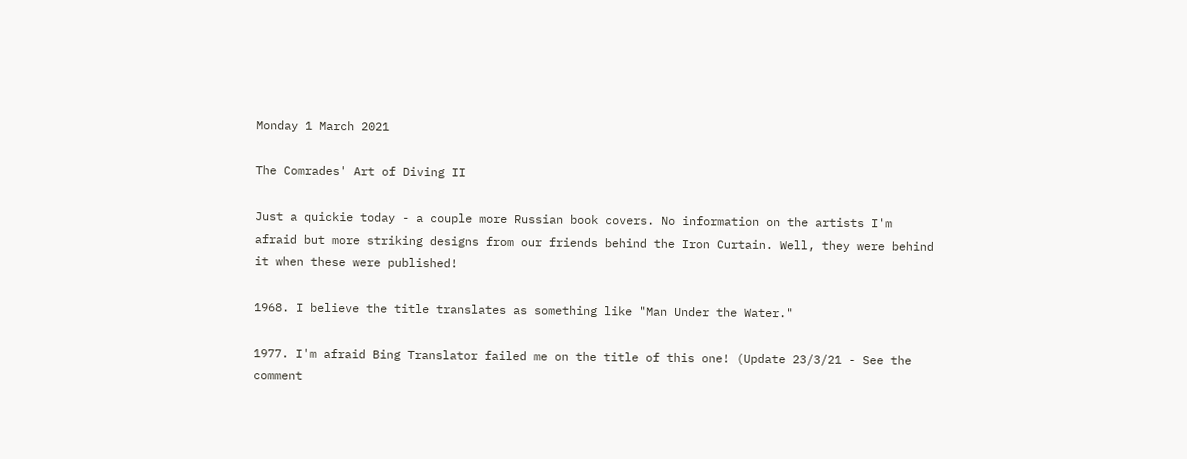Monday 1 March 2021

The Comrades' Art of Diving II

Just a quickie today - a couple more Russian book covers. No information on the artists I'm afraid but more striking designs from our friends behind the Iron Curtain. Well, they were behind it when these were published!

1968. I believe the title translates as something like "Man Under the Water."

1977. I'm afraid Bing Translator failed me on the title of this one! (Update 23/3/21 - See the comment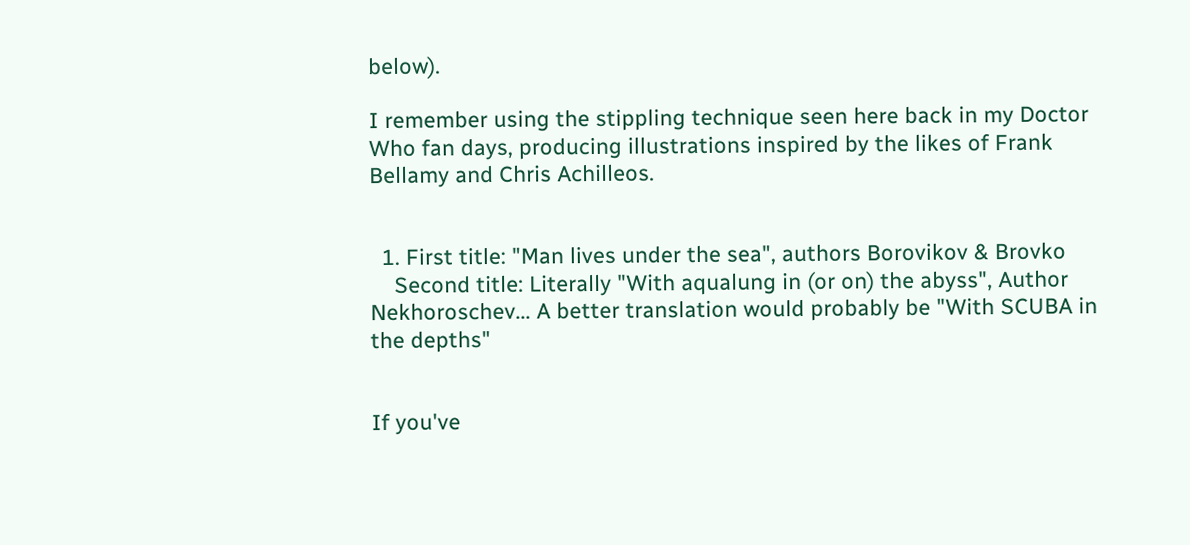below).

I remember using the stippling technique seen here back in my Doctor Who fan days, producing illustrations inspired by the likes of Frank Bellamy and Chris Achilleos.


  1. First title: "Man lives under the sea", authors Borovikov & Brovko
    Second title: Literally "With aqualung in (or on) the abyss", Author Nekhoroschev... A better translation would probably be "With SCUBA in the depths"


If you've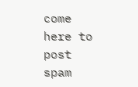come here to post spam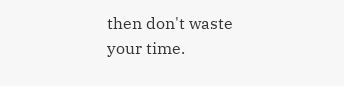then don't waste your time.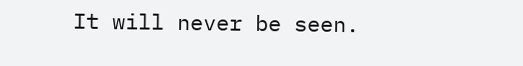It will never be seen.